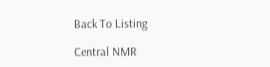Back To Listing

Central NMR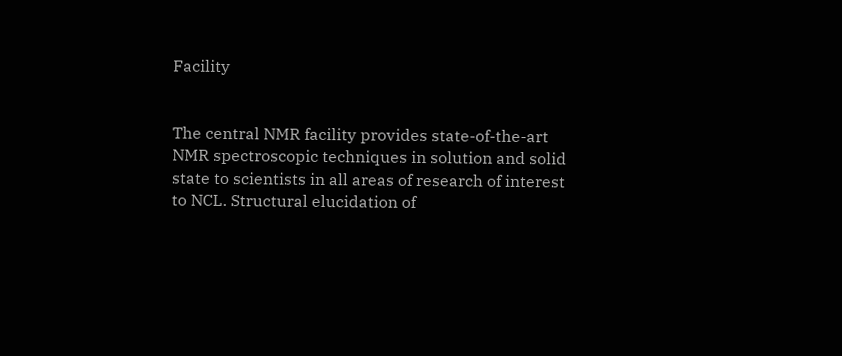Facility


The central NMR facility provides state-of-the-art NMR spectroscopic techniques in solution and solid state to scientists in all areas of research of interest to NCL. Structural elucidation of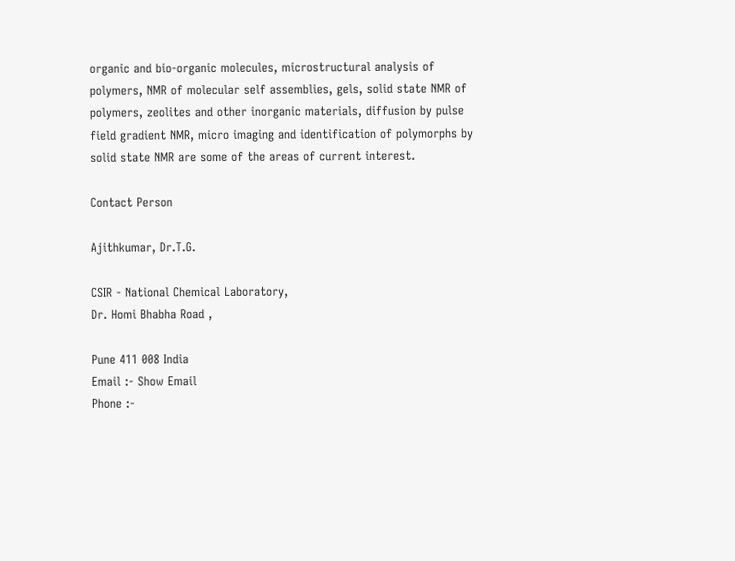organic and bio-organic molecules, microstructural analysis of polymers, NMR of molecular self assemblies, gels, solid state NMR of polymers, zeolites and other inorganic materials, diffusion by pulse field gradient NMR, micro imaging and identification of polymorphs by solid state NMR are some of the areas of current interest.

Contact Person

Ajithkumar, Dr.T.G.

CSIR - National Chemical Laboratory,
Dr. Homi Bhabha Road ,

Pune 411 008 India
Email :- Show Email
Phone :-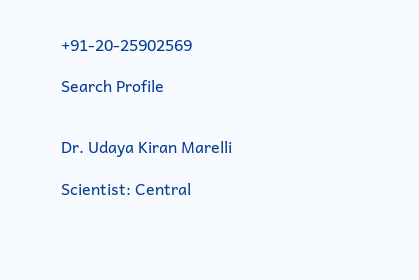+91-20-25902569

Search Profile


Dr. Udaya Kiran Marelli

Scientist: Central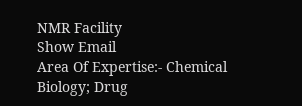NMR Facility
Show Email
Area Of Expertise:- Chemical Biology; Drug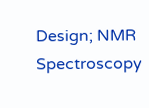Design; NMR Spectroscopy